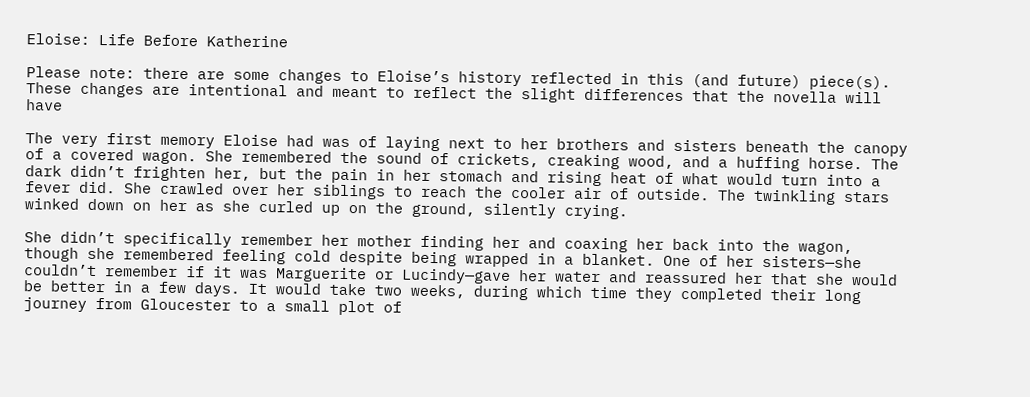Eloise: Life Before Katherine

Please note: there are some changes to Eloise’s history reflected in this (and future) piece(s). These changes are intentional and meant to reflect the slight differences that the novella will have

The very first memory Eloise had was of laying next to her brothers and sisters beneath the canopy of a covered wagon. She remembered the sound of crickets, creaking wood, and a huffing horse. The dark didn’t frighten her, but the pain in her stomach and rising heat of what would turn into a fever did. She crawled over her siblings to reach the cooler air of outside. The twinkling stars winked down on her as she curled up on the ground, silently crying.

She didn’t specifically remember her mother finding her and coaxing her back into the wagon, though she remembered feeling cold despite being wrapped in a blanket. One of her sisters—she couldn’t remember if it was Marguerite or Lucindy—gave her water and reassured her that she would be better in a few days. It would take two weeks, during which time they completed their long journey from Gloucester to a small plot of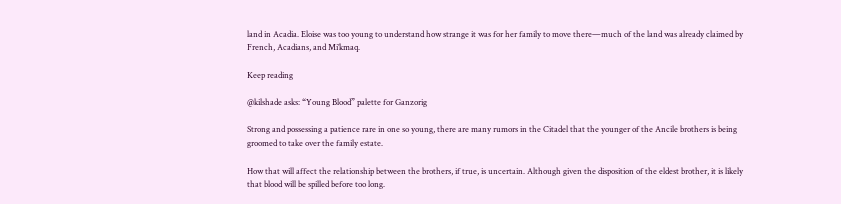land in Acadia. Eloise was too young to understand how strange it was for her family to move there—much of the land was already claimed by French, Acadians, and Mi’kmaq.

Keep reading

@kilshade asks: “Young Blood” palette for Ganzorig

Strong and possessing a patience rare in one so young, there are many rumors in the Citadel that the younger of the Ancile brothers is being groomed to take over the family estate.

How that will affect the relationship between the brothers, if true, is uncertain. Although given the disposition of the eldest brother, it is likely that blood will be spilled before too long.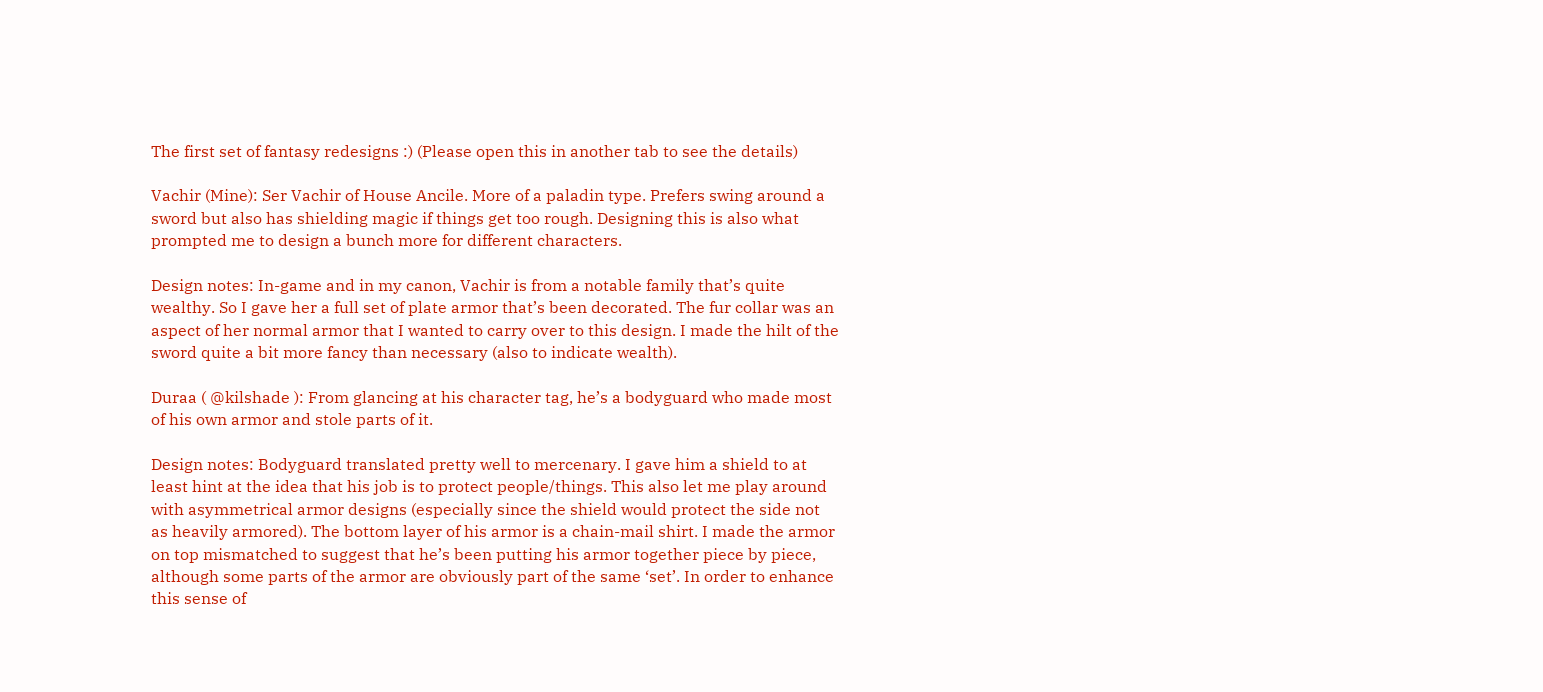The first set of fantasy redesigns :) (Please open this in another tab to see the details)

Vachir (Mine): Ser Vachir of House Ancile. More of a paladin type. Prefers swing around a sword but also has shielding magic if things get too rough. Designing this is also what prompted me to design a bunch more for different characters.

Design notes: In-game and in my canon, Vachir is from a notable family that’s quite wealthy. So I gave her a full set of plate armor that’s been decorated. The fur collar was an aspect of her normal armor that I wanted to carry over to this design. I made the hilt of the sword quite a bit more fancy than necessary (also to indicate wealth).

Duraa ( @kilshade ): From glancing at his character tag, he’s a bodyguard who made most of his own armor and stole parts of it.

Design notes: Bodyguard translated pretty well to mercenary. I gave him a shield to at least hint at the idea that his job is to protect people/things. This also let me play around with asymmetrical armor designs (especially since the shield would protect the side not as heavily armored). The bottom layer of his armor is a chain-mail shirt. I made the armor on top mismatched to suggest that he’s been putting his armor together piece by piece, although some parts of the armor are obviously part of the same ‘set’. In order to enhance this sense of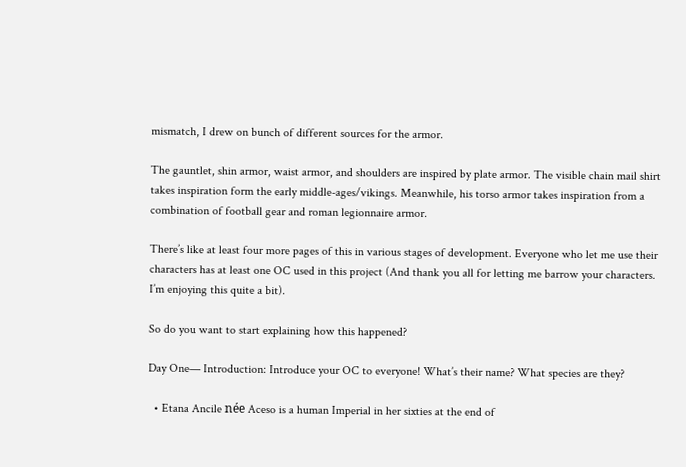mismatch, I drew on bunch of different sources for the armor.

The gauntlet, shin armor, waist armor, and shoulders are inspired by plate armor. The visible chain mail shirt takes inspiration form the early middle-ages/vikings. Meanwhile, his torso armor takes inspiration from a combination of football gear and roman legionnaire armor.

There’s like at least four more pages of this in various stages of development. Everyone who let me use their characters has at least one OC used in this project (And thank you all for letting me barrow your characters. I’m enjoying this quite a bit).

So do you want to start explaining how this happened?

Day One— Introduction: Introduce your OC to everyone! What’s their name? What species are they?

  • Etana Ancile née Aceso is a human Imperial in her sixties at the end of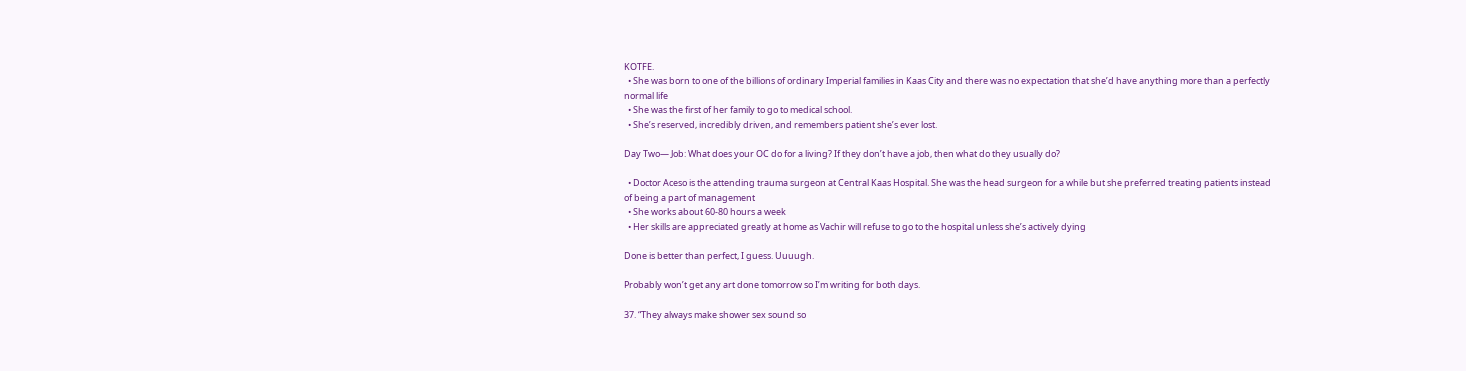KOTFE.
  • She was born to one of the billions of ordinary Imperial families in Kaas City and there was no expectation that she’d have anything more than a perfectly normal life
  • She was the first of her family to go to medical school.
  • She’s reserved, incredibly driven, and remembers patient she’s ever lost.

Day Two— Job: What does your OC do for a living? If they don’t have a job, then what do they usually do?

  • Doctor Aceso is the attending trauma surgeon at Central Kaas Hospital. She was the head surgeon for a while but she preferred treating patients instead of being a part of management
  • She works about 60-80 hours a week
  • Her skills are appreciated greatly at home as Vachir will refuse to go to the hospital unless she’s actively dying

Done is better than perfect, I guess. Uuuugh.

Probably won’t get any art done tomorrow so I’m writing for both days.

37. “They always make shower sex sound so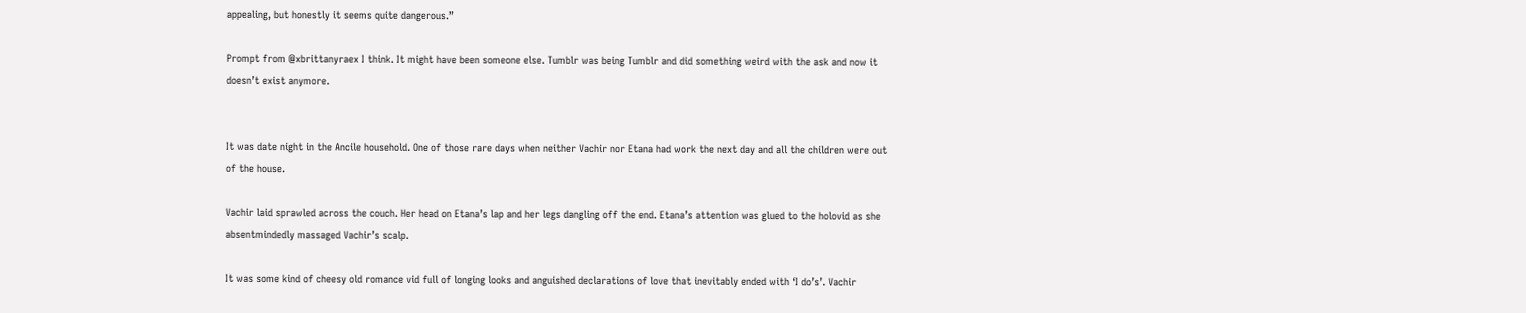appealing, but honestly it seems quite dangerous.”

Prompt from @xbrittanyraex I think. It might have been someone else. Tumblr was being Tumblr and did something weird with the ask and now it doesn’t exist anymore.


It was date night in the Ancile household. One of those rare days when neither Vachir nor Etana had work the next day and all the children were out of the house.

Vachir laid sprawled across the couch. Her head on Etana’s lap and her legs dangling off the end. Etana’s attention was glued to the holovid as she absentmindedly massaged Vachir’s scalp.

It was some kind of cheesy old romance vid full of longing looks and anguished declarations of love that inevitably ended with ‘I do’s’. Vachir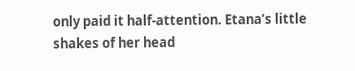only paid it half-attention. Etana’s little shakes of her head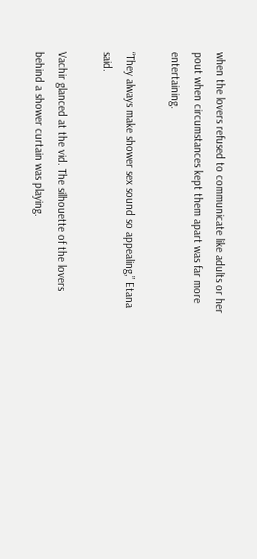when the lovers refused to communicate like adults or her pout when circumstances kept them apart was far more entertaining.

“They always make shower sex sound so appealing,” Etana said.

Vachir glanced at the vid. The silhouette of the lovers behind a shower curtain was playing.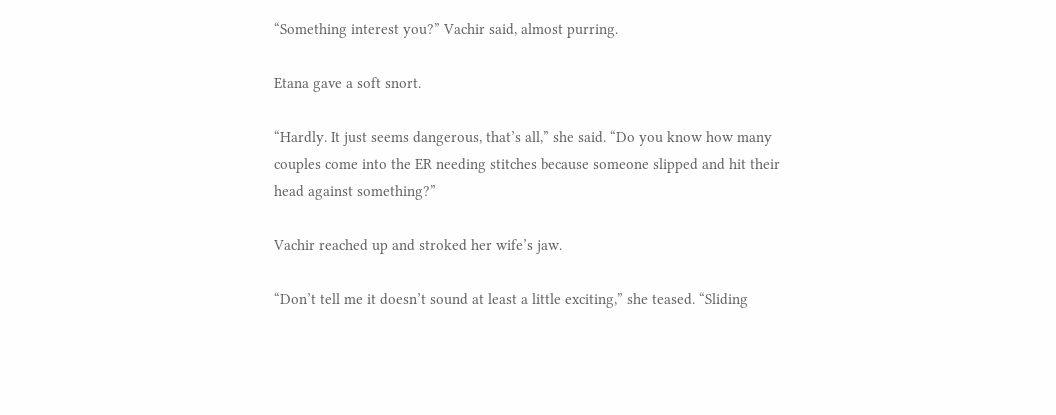“Something interest you?” Vachir said, almost purring.

Etana gave a soft snort.

“Hardly. It just seems dangerous, that’s all,” she said. “Do you know how many couples come into the ER needing stitches because someone slipped and hit their head against something?”

Vachir reached up and stroked her wife’s jaw.

“Don’t tell me it doesn’t sound at least a little exciting,” she teased. “Sliding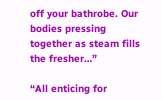off your bathrobe. Our bodies pressing together as steam fills the fresher…”

“All enticing for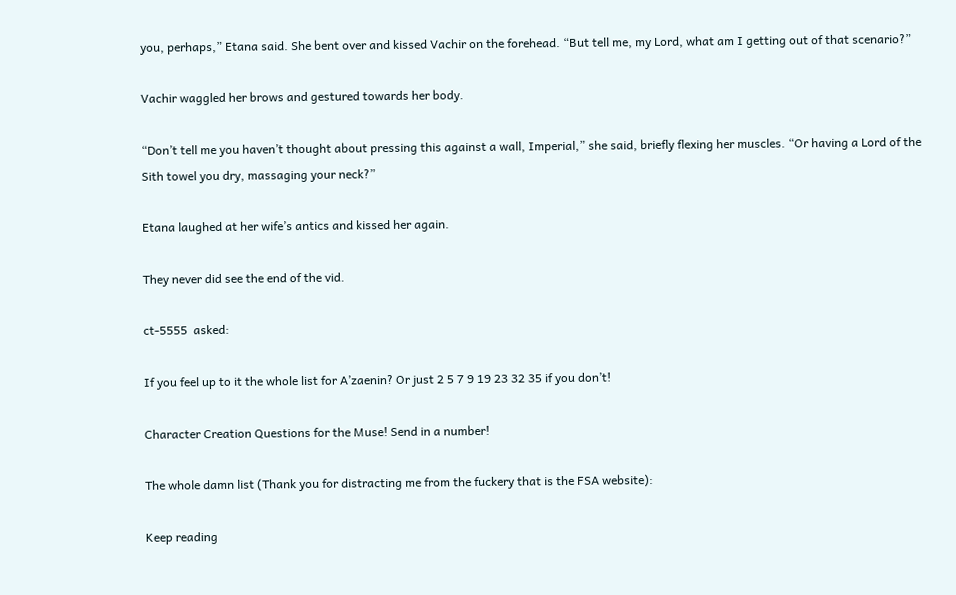you, perhaps,” Etana said. She bent over and kissed Vachir on the forehead. “But tell me, my Lord, what am I getting out of that scenario?”

Vachir waggled her brows and gestured towards her body.

“Don’t tell me you haven’t thought about pressing this against a wall, Imperial,” she said, briefly flexing her muscles. “Or having a Lord of the Sith towel you dry, massaging your neck?”

Etana laughed at her wife’s antics and kissed her again.

They never did see the end of the vid.

ct-5555  asked:

If you feel up to it the whole list for A’zaenin? Or just 2 5 7 9 19 23 32 35 if you don’t!

Character Creation Questions for the Muse! Send in a number!

The whole damn list (Thank you for distracting me from the fuckery that is the FSA website):

Keep reading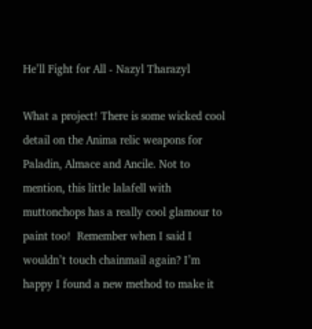He’ll Fight for All - Nazyl Tharazyl

What a project! There is some wicked cool detail on the Anima relic weapons for Paladin, Almace and Ancile. Not to mention, this little lalafell with muttonchops has a really cool glamour to paint too!  Remember when I said I wouldn’t touch chainmail again? I’m happy I found a new method to make it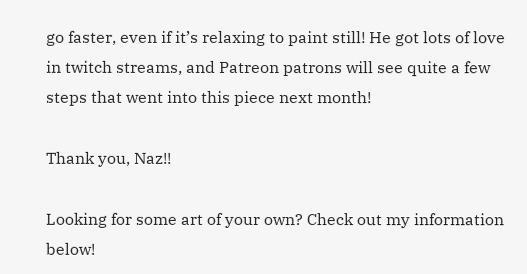go faster, even if it’s relaxing to paint still! He got lots of love in twitch streams, and Patreon patrons will see quite a few steps that went into this piece next month!

Thank you, Naz!!

Looking for some art of your own? Check out my information below!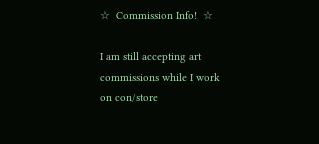☆  Commission Info!  ☆

I am still accepting art commissions while I work on con/store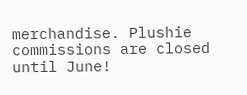merchandise. Plushie commissions are closed until June!